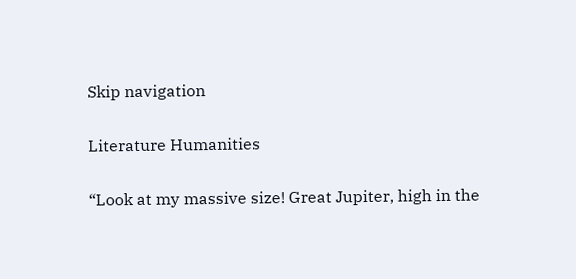Skip navigation

Literature Humanities

“Look at my massive size! Great Jupiter, high in the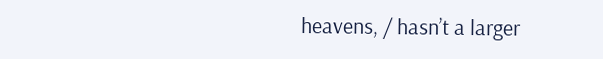heavens, / hasn’t a larger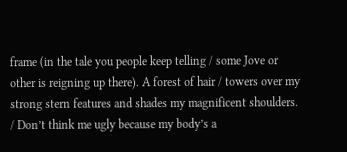frame (in the tale you people keep telling / some Jove or other is reigning up there). A forest of hair / towers over my strong stern features and shades my magnificent shoulders. / Don’t think me ugly because my body’s a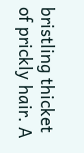bristling thicket of prickly hair. A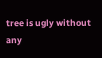tree is ugly without any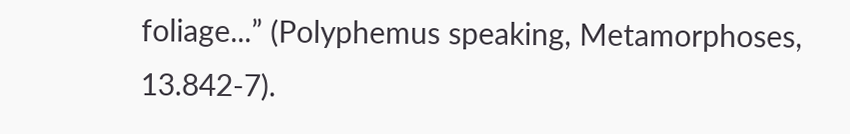foliage...” (Polyphemus speaking, Metamorphoses, 13.842-7).